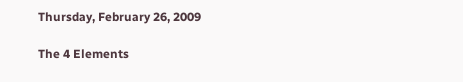Thursday, February 26, 2009

The 4 Elements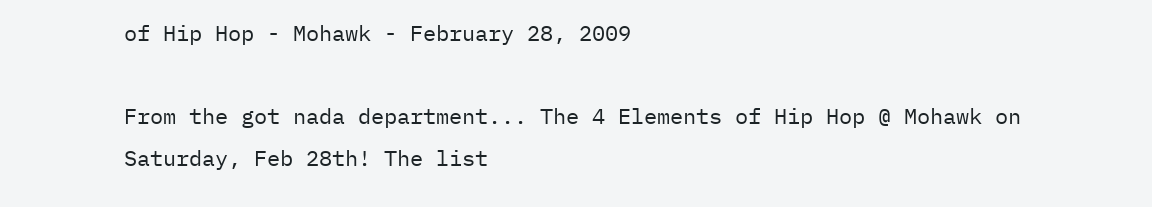of Hip Hop - Mohawk - February 28, 2009

From the got nada department... The 4 Elements of Hip Hop @ Mohawk on Saturday, Feb 28th! The list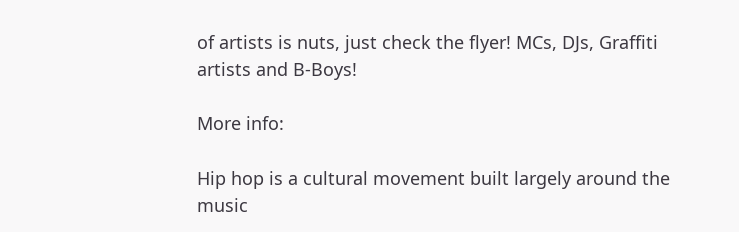of artists is nuts, just check the flyer! MCs, DJs, Graffiti artists and B-Boys!

More info:

Hip hop is a cultural movement built largely around the music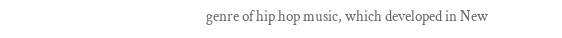genre of hip hop music, which developed in New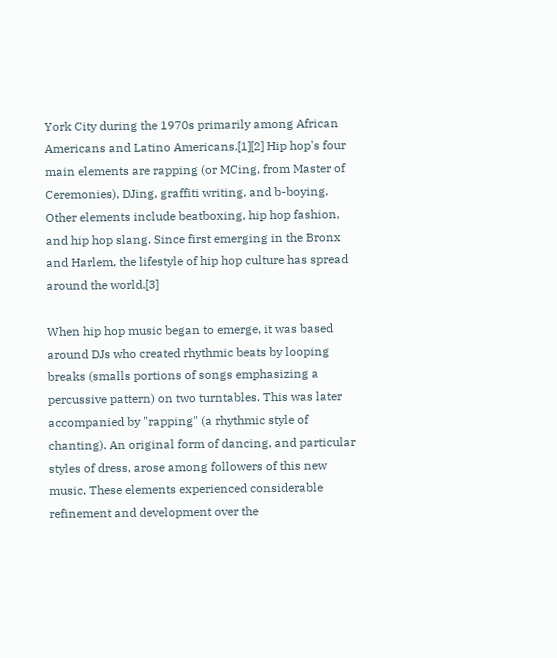York City during the 1970s primarily among African Americans and Latino Americans.[1][2] Hip hop's four main elements are rapping (or MCing, from Master of Ceremonies), DJing, graffiti writing, and b-boying. Other elements include beatboxing, hip hop fashion, and hip hop slang. Since first emerging in the Bronx and Harlem, the lifestyle of hip hop culture has spread around the world.[3]

When hip hop music began to emerge, it was based around DJs who created rhythmic beats by looping breaks (smalls portions of songs emphasizing a percussive pattern) on two turntables. This was later accompanied by "rapping" (a rhythmic style of chanting). An original form of dancing, and particular styles of dress, arose among followers of this new music. These elements experienced considerable refinement and development over the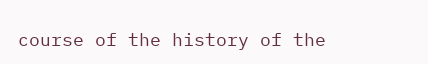course of the history of the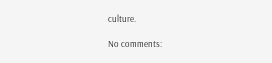culture.

No comments: